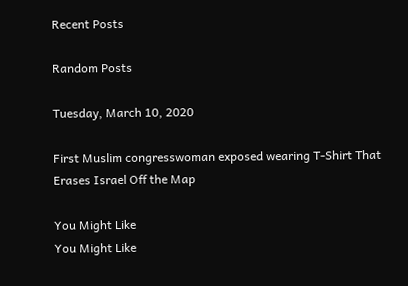Recent Posts

Random Posts

Tuesday, March 10, 2020

First Muslim congresswoman exposed wearing T-Shirt That Erases Israel Off the Map

You Might Like
You Might Like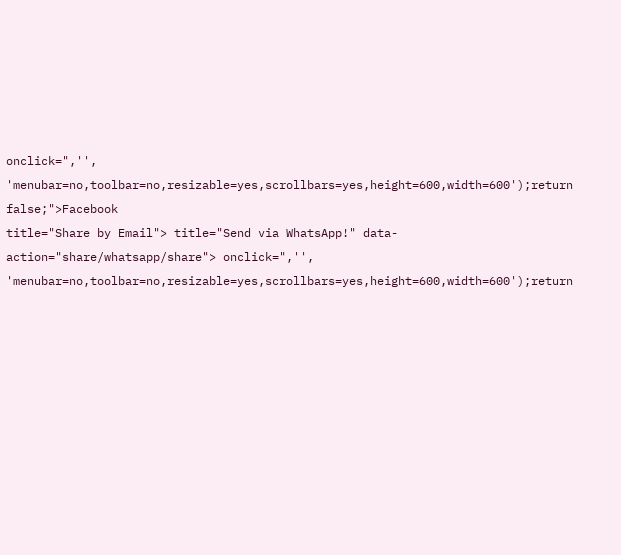onclick=",'', 'menubar=no,toolbar=no,resizable=yes,scrollbars=yes,height=600,width=600');return false;">Facebook
title="Share by Email"> title="Send via WhatsApp!" data-action="share/whatsapp/share"> onclick=",'', 'menubar=no,toolbar=no,resizable=yes,scrollbars=yes,height=600,width=600');return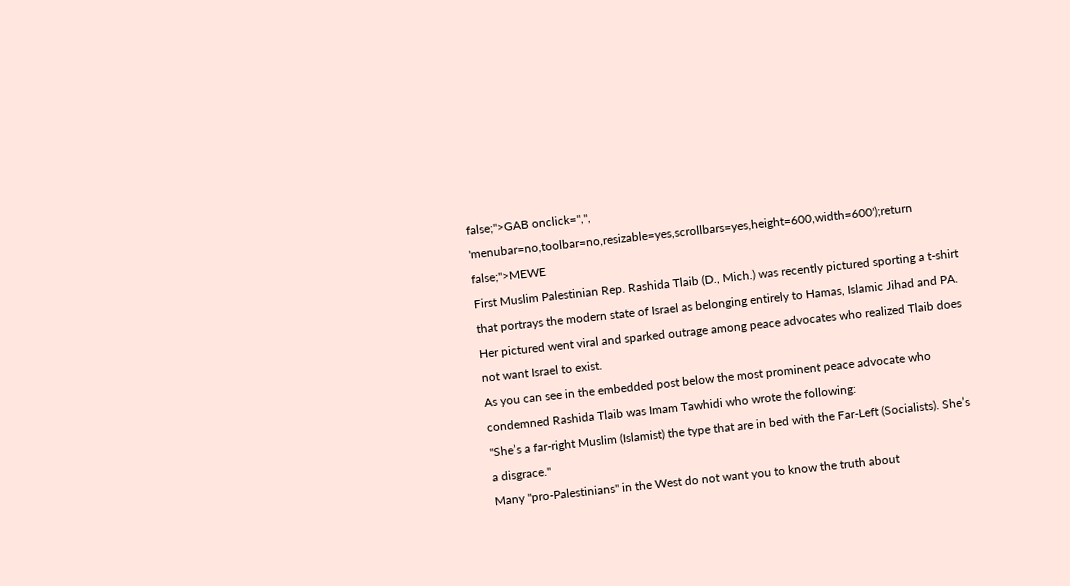false;">GAB onclick=",'', 'menubar=no,toolbar=no,resizable=yes,scrollbars=yes,height=600,width=600');return false;">MEWE
First Muslim Palestinian Rep. Rashida Tlaib (D., Mich.) was recently pictured sporting a t-shirt that portrays the modern state of Israel as belonging entirely to Hamas, Islamic Jihad and PA.
Her pictured went viral and sparked outrage among peace advocates who realized Tlaib does not want Israel to exist.
As you can see in the embedded post below the most prominent peace advocate who condemned Rashida Tlaib was Imam Tawhidi who wrote the following:
"She’s a far-right Muslim (Islamist) the type that are in bed with the Far-Left (Socialists). She’s a disgrace."
Many "pro-Palestinians" in the West do not want you to know the truth about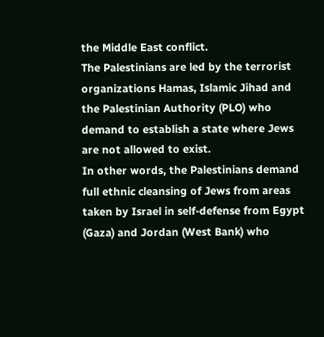the Middle East conflict.
The Palestinians are led by the terrorist organizations Hamas, Islamic Jihad and the Palestinian Authority (PLO) who demand to establish a state where Jews are not allowed to exist.
In other words, the Palestinians demand full ethnic cleansing of Jews from areas taken by Israel in self-defense from Egypt (Gaza) and Jordan (West Bank) who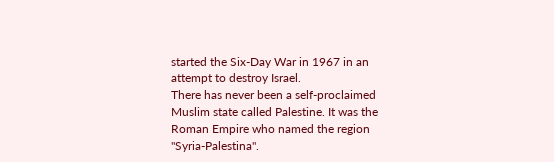started the Six-Day War in 1967 in an attempt to destroy Israel.
There has never been a self-proclaimed Muslim state called Palestine. It was the Roman Empire who named the region "Syria-Palestina".